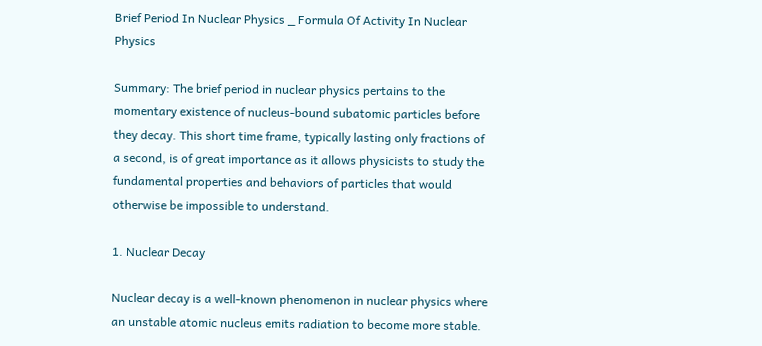Brief Period In Nuclear Physics _ Formula Of Activity In Nuclear Physics

Summary: The brief period in nuclear physics pertains to the momentary existence of nucleus-bound subatomic particles before they decay. This short time frame, typically lasting only fractions of a second, is of great importance as it allows physicists to study the fundamental properties and behaviors of particles that would otherwise be impossible to understand.

1. Nuclear Decay

Nuclear decay is a well-known phenomenon in nuclear physics where an unstable atomic nucleus emits radiation to become more stable.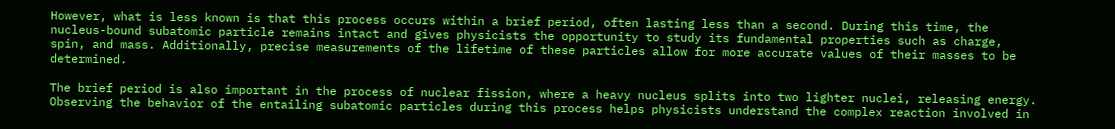However, what is less known is that this process occurs within a brief period, often lasting less than a second. During this time, the nucleus-bound subatomic particle remains intact and gives physicists the opportunity to study its fundamental properties such as charge, spin, and mass. Additionally, precise measurements of the lifetime of these particles allow for more accurate values of their masses to be determined.

The brief period is also important in the process of nuclear fission, where a heavy nucleus splits into two lighter nuclei, releasing energy. Observing the behavior of the entailing subatomic particles during this process helps physicists understand the complex reaction involved in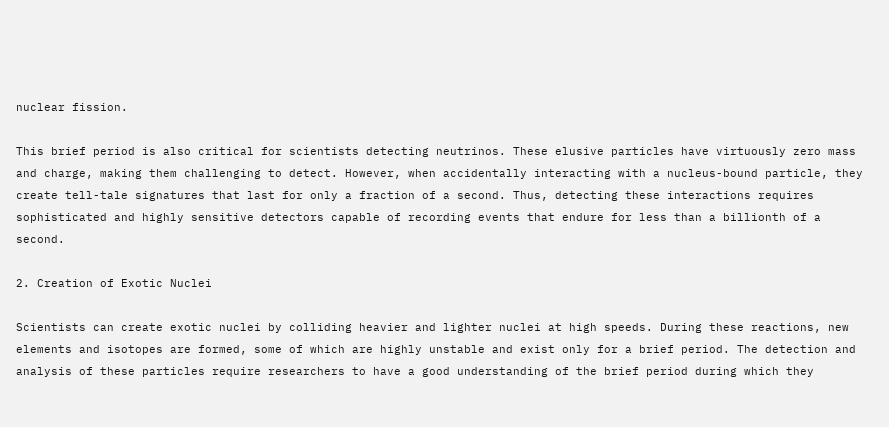nuclear fission.

This brief period is also critical for scientists detecting neutrinos. These elusive particles have virtuously zero mass and charge, making them challenging to detect. However, when accidentally interacting with a nucleus-bound particle, they create tell-tale signatures that last for only a fraction of a second. Thus, detecting these interactions requires sophisticated and highly sensitive detectors capable of recording events that endure for less than a billionth of a second.

2. Creation of Exotic Nuclei

Scientists can create exotic nuclei by colliding heavier and lighter nuclei at high speeds. During these reactions, new elements and isotopes are formed, some of which are highly unstable and exist only for a brief period. The detection and analysis of these particles require researchers to have a good understanding of the brief period during which they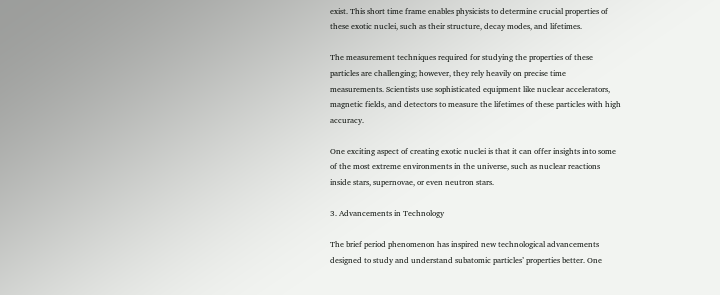exist. This short time frame enables physicists to determine crucial properties of these exotic nuclei, such as their structure, decay modes, and lifetimes.

The measurement techniques required for studying the properties of these particles are challenging; however, they rely heavily on precise time measurements. Scientists use sophisticated equipment like nuclear accelerators, magnetic fields, and detectors to measure the lifetimes of these particles with high accuracy.

One exciting aspect of creating exotic nuclei is that it can offer insights into some of the most extreme environments in the universe, such as nuclear reactions inside stars, supernovae, or even neutron stars.

3. Advancements in Technology

The brief period phenomenon has inspired new technological advancements designed to study and understand subatomic particles’ properties better. One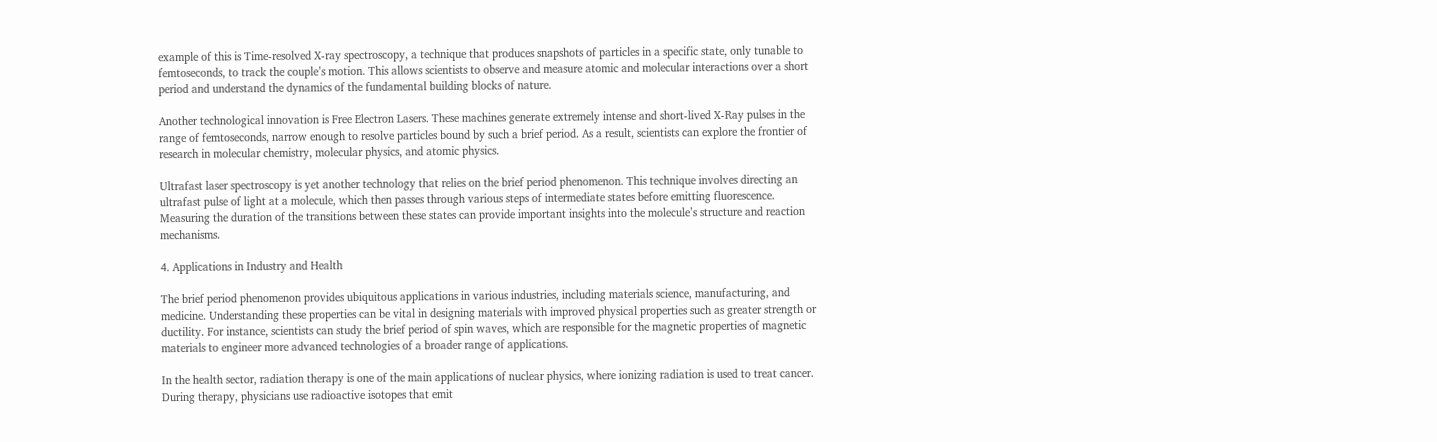example of this is Time-resolved X-ray spectroscopy, a technique that produces snapshots of particles in a specific state, only tunable to femtoseconds, to track the couple’s motion. This allows scientists to observe and measure atomic and molecular interactions over a short period and understand the dynamics of the fundamental building blocks of nature.

Another technological innovation is Free Electron Lasers. These machines generate extremely intense and short-lived X-Ray pulses in the range of femtoseconds, narrow enough to resolve particles bound by such a brief period. As a result, scientists can explore the frontier of research in molecular chemistry, molecular physics, and atomic physics.

Ultrafast laser spectroscopy is yet another technology that relies on the brief period phenomenon. This technique involves directing an ultrafast pulse of light at a molecule, which then passes through various steps of intermediate states before emitting fluorescence. Measuring the duration of the transitions between these states can provide important insights into the molecule’s structure and reaction mechanisms.

4. Applications in Industry and Health

The brief period phenomenon provides ubiquitous applications in various industries, including materials science, manufacturing, and medicine. Understanding these properties can be vital in designing materials with improved physical properties such as greater strength or ductility. For instance, scientists can study the brief period of spin waves, which are responsible for the magnetic properties of magnetic materials to engineer more advanced technologies of a broader range of applications.

In the health sector, radiation therapy is one of the main applications of nuclear physics, where ionizing radiation is used to treat cancer. During therapy, physicians use radioactive isotopes that emit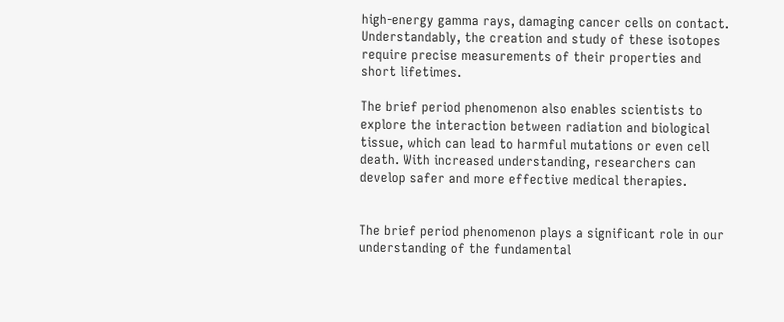high-energy gamma rays, damaging cancer cells on contact. Understandably, the creation and study of these isotopes require precise measurements of their properties and short lifetimes.

The brief period phenomenon also enables scientists to explore the interaction between radiation and biological tissue, which can lead to harmful mutations or even cell death. With increased understanding, researchers can develop safer and more effective medical therapies.


The brief period phenomenon plays a significant role in our understanding of the fundamental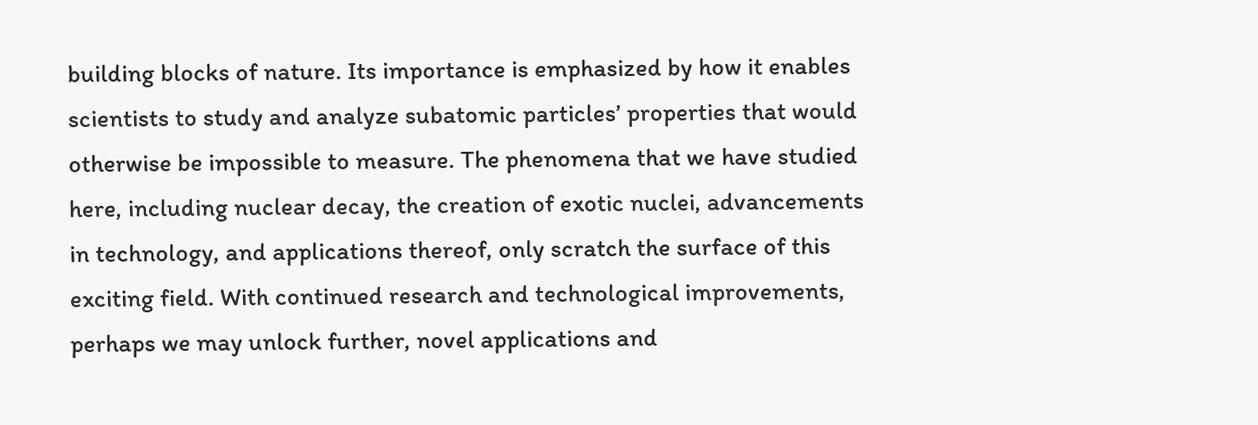building blocks of nature. Its importance is emphasized by how it enables scientists to study and analyze subatomic particles’ properties that would otherwise be impossible to measure. The phenomena that we have studied here, including nuclear decay, the creation of exotic nuclei, advancements in technology, and applications thereof, only scratch the surface of this exciting field. With continued research and technological improvements, perhaps we may unlock further, novel applications and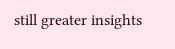still greater insights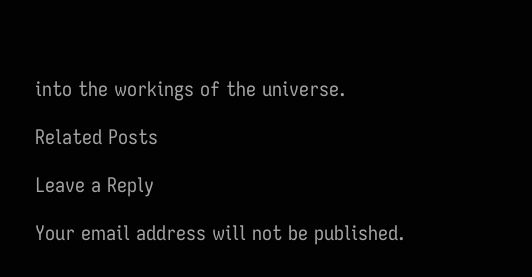into the workings of the universe.

Related Posts

Leave a Reply

Your email address will not be published.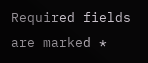Required fields are marked *